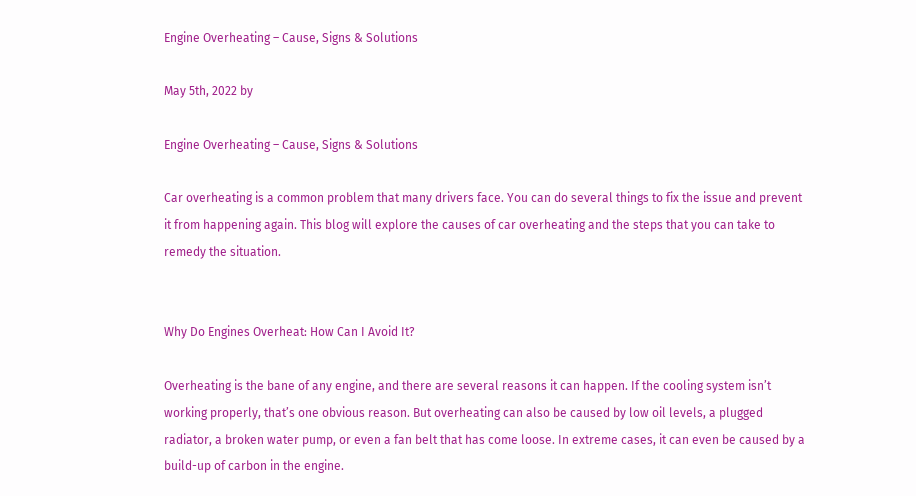Engine Overheating – Cause, Signs & Solutions

May 5th, 2022 by

Engine Overheating – Cause, Signs & Solutions

Car overheating is a common problem that many drivers face. You can do several things to fix the issue and prevent it from happening again. This blog will explore the causes of car overheating and the steps that you can take to remedy the situation.


Why Do Engines Overheat: How Can I Avoid It?

Overheating is the bane of any engine, and there are several reasons it can happen. If the cooling system isn’t working properly, that’s one obvious reason. But overheating can also be caused by low oil levels, a plugged radiator, a broken water pump, or even a fan belt that has come loose. In extreme cases, it can even be caused by a build-up of carbon in the engine.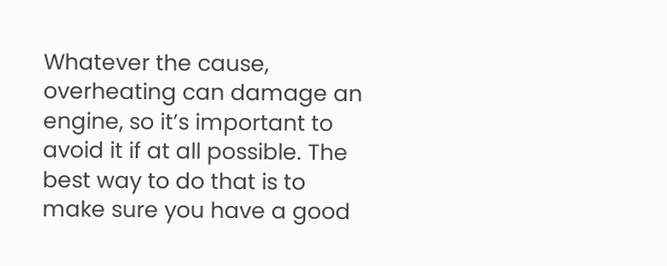Whatever the cause, overheating can damage an engine, so it’s important to avoid it if at all possible. The best way to do that is to make sure you have a good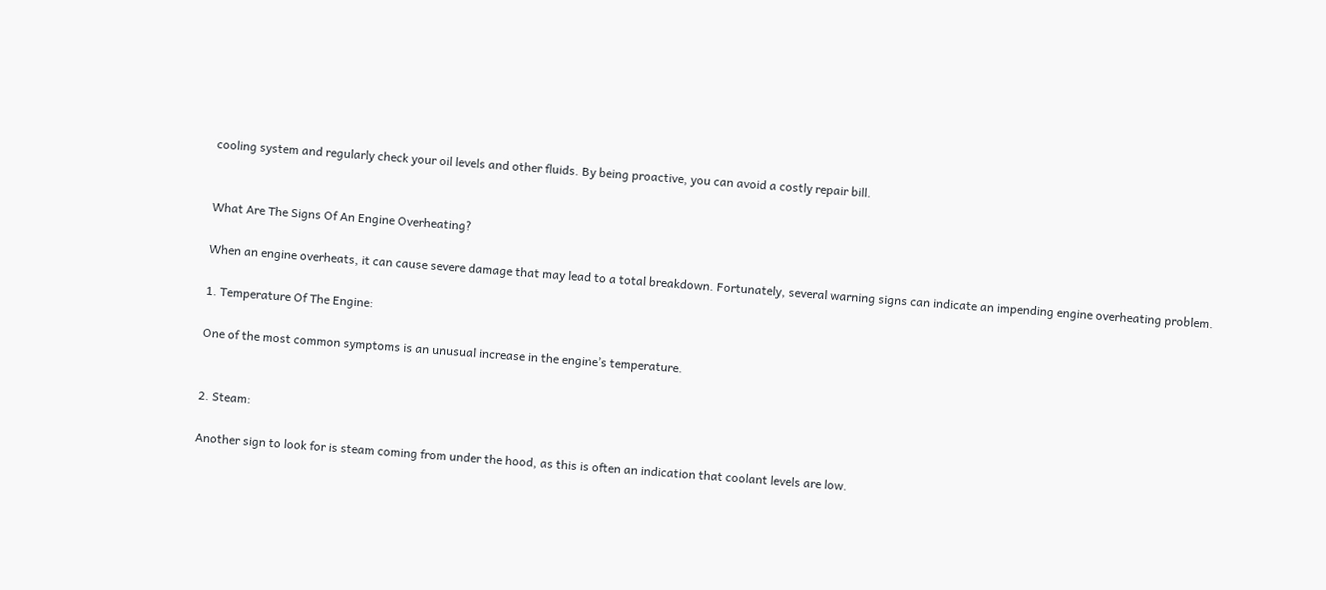cooling system and regularly check your oil levels and other fluids. By being proactive, you can avoid a costly repair bill.


What Are The Signs Of An Engine Overheating?

When an engine overheats, it can cause severe damage that may lead to a total breakdown. Fortunately, several warning signs can indicate an impending engine overheating problem.

1. Temperature Of The Engine:

One of the most common symptoms is an unusual increase in the engine’s temperature.


2. Steam:

Another sign to look for is steam coming from under the hood, as this is often an indication that coolant levels are low.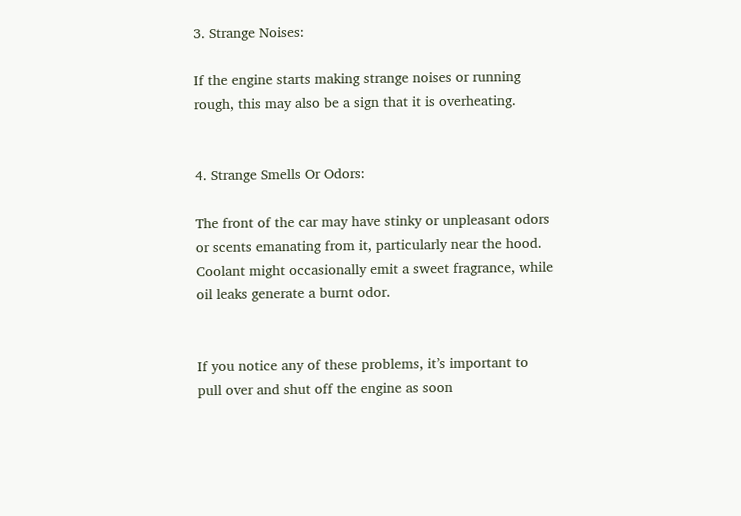3. Strange Noises:

If the engine starts making strange noises or running rough, this may also be a sign that it is overheating.


4. Strange Smells Or Odors:

The front of the car may have stinky or unpleasant odors or scents emanating from it, particularly near the hood. Coolant might occasionally emit a sweet fragrance, while oil leaks generate a burnt odor.


If you notice any of these problems, it’s important to pull over and shut off the engine as soon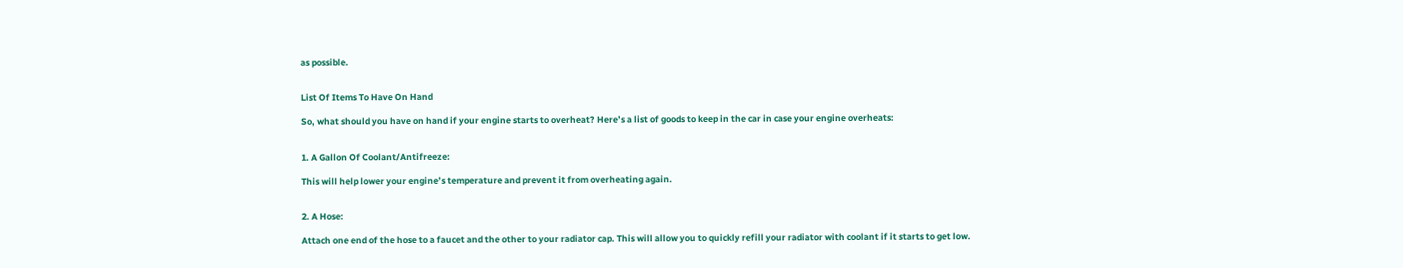as possible.


List Of Items To Have On Hand

So, what should you have on hand if your engine starts to overheat? Here’s a list of goods to keep in the car in case your engine overheats:


1. A Gallon Of Coolant/Antifreeze:

This will help lower your engine’s temperature and prevent it from overheating again.


2. A Hose:

Attach one end of the hose to a faucet and the other to your radiator cap. This will allow you to quickly refill your radiator with coolant if it starts to get low.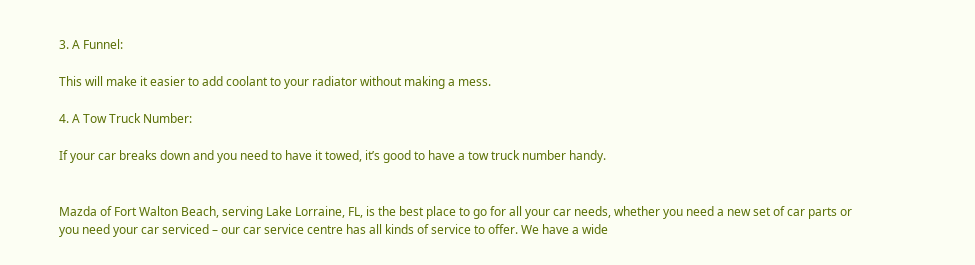3. A Funnel:

This will make it easier to add coolant to your radiator without making a mess.

4. A Tow Truck Number:

If your car breaks down and you need to have it towed, it’s good to have a tow truck number handy.


Mazda of Fort Walton Beach, serving Lake Lorraine, FL, is the best place to go for all your car needs, whether you need a new set of car parts or you need your car serviced – our car service centre has all kinds of service to offer. We have a wide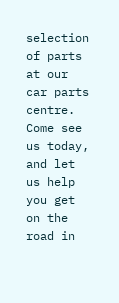selection of parts at our car parts centre. Come see us today, and let us help you get on the road in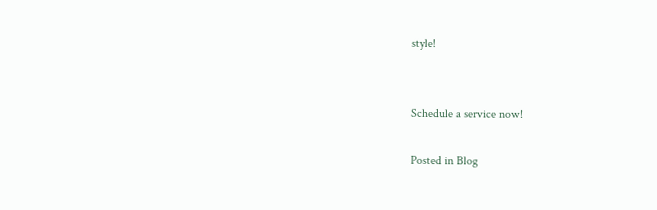style!


Schedule a service now!

Posted in Blog